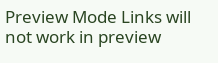Preview Mode Links will not work in preview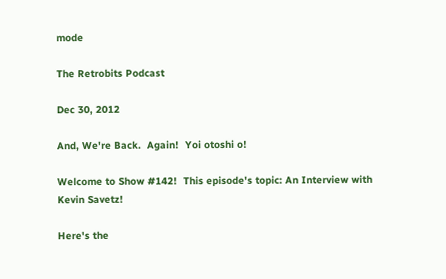mode

The Retrobits Podcast

Dec 30, 2012

And, We're Back.  Again!  Yoi otoshi o!

Welcome to Show #142!  This episode's topic: An Interview with Kevin Savetz!

Here's the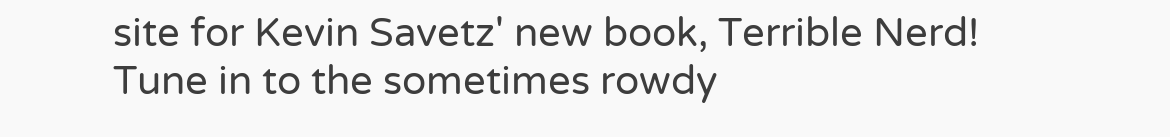site for Kevin Savetz' new book, Terrible Nerd!
Tune in to the sometimes rowdy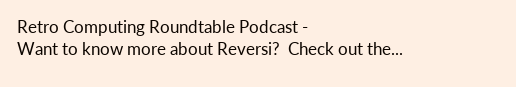Retro Computing Roundtable Podcast -
Want to know more about Reversi?  Check out the...